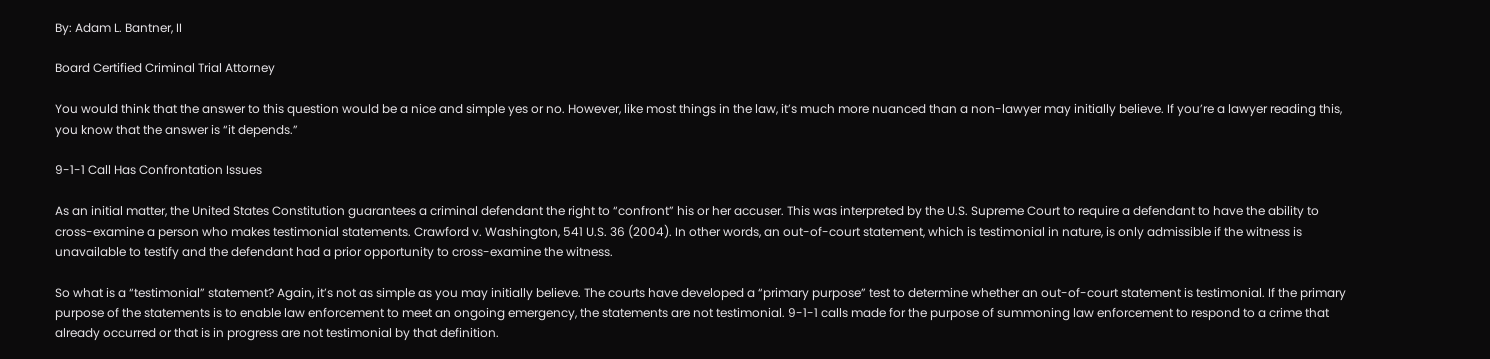By: Adam L. Bantner, II

Board Certified Criminal Trial Attorney

You would think that the answer to this question would be a nice and simple yes or no. However, like most things in the law, it’s much more nuanced than a non-lawyer may initially believe. If you’re a lawyer reading this, you know that the answer is “it depends.”

9-1-1 Call Has Confrontation Issues

As an initial matter, the United States Constitution guarantees a criminal defendant the right to “confront” his or her accuser. This was interpreted by the U.S. Supreme Court to require a defendant to have the ability to cross-examine a person who makes testimonial statements. Crawford v. Washington, 541 U.S. 36 (2004). In other words, an out-of-court statement, which is testimonial in nature, is only admissible if the witness is unavailable to testify and the defendant had a prior opportunity to cross-examine the witness.

So what is a “testimonial” statement? Again, it’s not as simple as you may initially believe. The courts have developed a “primary purpose” test to determine whether an out-of-court statement is testimonial. If the primary purpose of the statements is to enable law enforcement to meet an ongoing emergency, the statements are not testimonial. 9-1-1 calls made for the purpose of summoning law enforcement to respond to a crime that already occurred or that is in progress are not testimonial by that definition.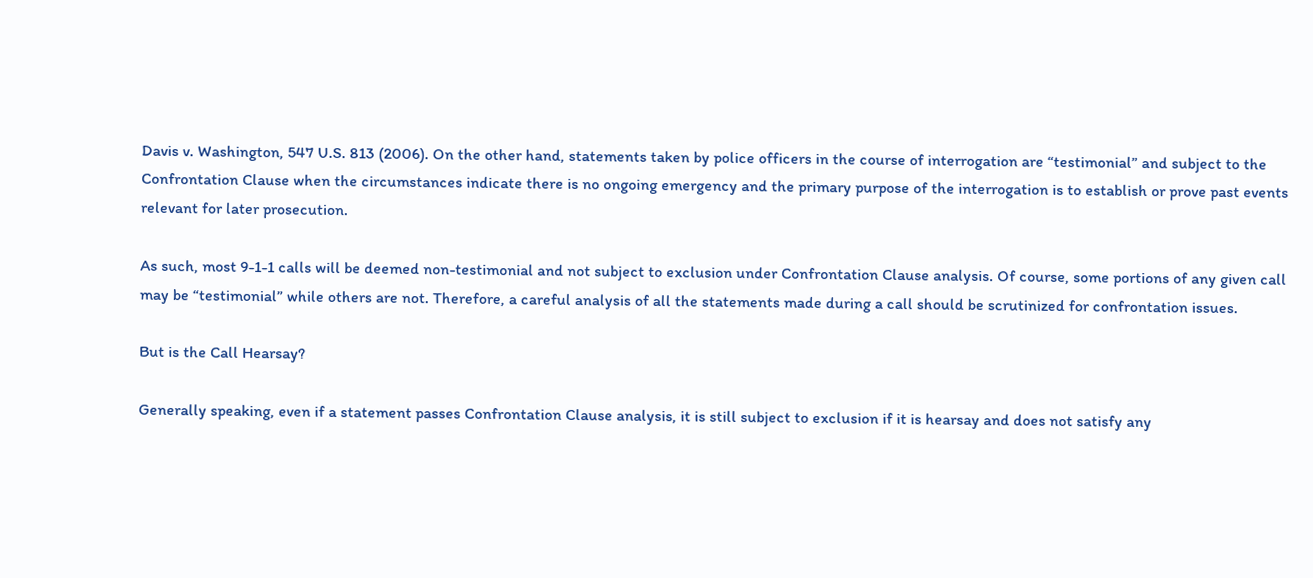Davis v. Washington, 547 U.S. 813 (2006). On the other hand, statements taken by police officers in the course of interrogation are “testimonial” and subject to the Confrontation Clause when the circumstances indicate there is no ongoing emergency and the primary purpose of the interrogation is to establish or prove past events relevant for later prosecution.

As such, most 9-1-1 calls will be deemed non-testimonial and not subject to exclusion under Confrontation Clause analysis. Of course, some portions of any given call may be “testimonial” while others are not. Therefore, a careful analysis of all the statements made during a call should be scrutinized for confrontation issues.

But is the Call Hearsay?

Generally speaking, even if a statement passes Confrontation Clause analysis, it is still subject to exclusion if it is hearsay and does not satisfy any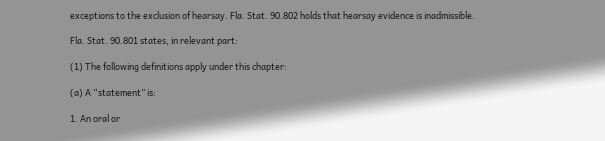exceptions to the exclusion of hearsay. Fla. Stat. 90.802 holds that hearsay evidence is inadmissible.

Fla. Stat. 90.801 states, in relevant part:

(1) The following definitions apply under this chapter:

(a) A “statement” is:

1. An oral or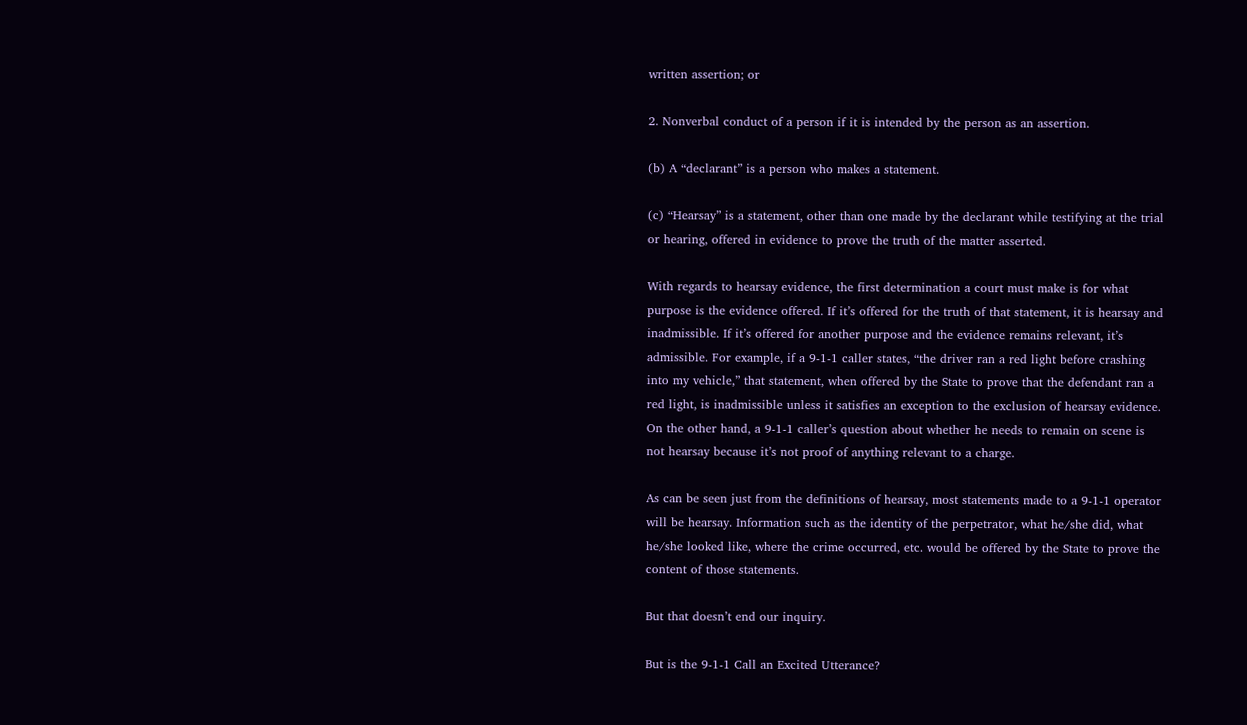written assertion; or

2. Nonverbal conduct of a person if it is intended by the person as an assertion.

(b) A “declarant” is a person who makes a statement.

(c) “Hearsay” is a statement, other than one made by the declarant while testifying at the trial or hearing, offered in evidence to prove the truth of the matter asserted.

With regards to hearsay evidence, the first determination a court must make is for what purpose is the evidence offered. If it’s offered for the truth of that statement, it is hearsay and inadmissible. If it’s offered for another purpose and the evidence remains relevant, it’s admissible. For example, if a 9-1-1 caller states, “the driver ran a red light before crashing into my vehicle,” that statement, when offered by the State to prove that the defendant ran a red light, is inadmissible unless it satisfies an exception to the exclusion of hearsay evidence. On the other hand, a 9-1-1 caller’s question about whether he needs to remain on scene is not hearsay because it’s not proof of anything relevant to a charge.

As can be seen just from the definitions of hearsay, most statements made to a 9-1-1 operator will be hearsay. Information such as the identity of the perpetrator, what he/she did, what he/she looked like, where the crime occurred, etc. would be offered by the State to prove the content of those statements.

But that doesn’t end our inquiry.

But is the 9-1-1 Call an Excited Utterance?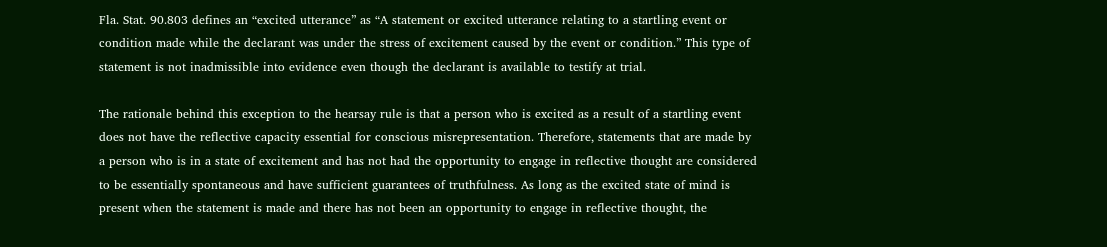Fla. Stat. 90.803 defines an “excited utterance” as “A statement or excited utterance relating to a startling event or condition made while the declarant was under the stress of excitement caused by the event or condition.” This type of statement is not inadmissible into evidence even though the declarant is available to testify at trial.

The rationale behind this exception to the hearsay rule is that a person who is excited as a result of a startling event does not have the reflective capacity essential for conscious misrepresentation. Therefore, statements that are made by a person who is in a state of excitement and has not had the opportunity to engage in reflective thought are considered to be essentially spontaneous and have sufficient guarantees of truthfulness. As long as the excited state of mind is present when the statement is made and there has not been an opportunity to engage in reflective thought, the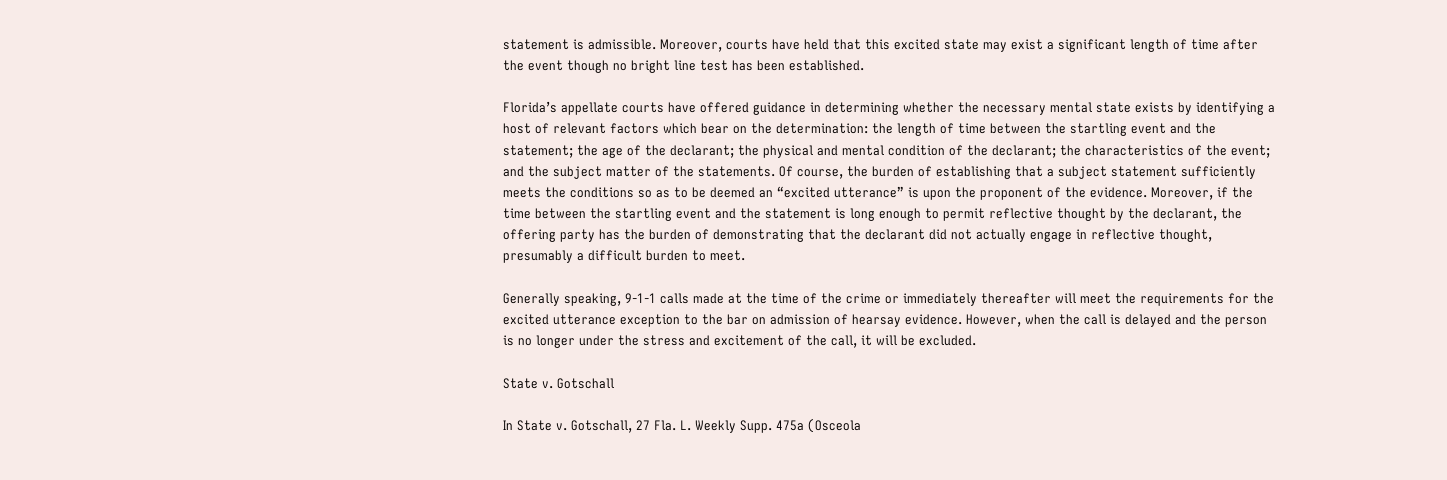statement is admissible. Moreover, courts have held that this excited state may exist a significant length of time after the event though no bright line test has been established.

Florida’s appellate courts have offered guidance in determining whether the necessary mental state exists by identifying a host of relevant factors which bear on the determination: the length of time between the startling event and the statement; the age of the declarant; the physical and mental condition of the declarant; the characteristics of the event; and the subject matter of the statements. Of course, the burden of establishing that a subject statement sufficiently meets the conditions so as to be deemed an “excited utterance” is upon the proponent of the evidence. Moreover, if the time between the startling event and the statement is long enough to permit reflective thought by the declarant, the offering party has the burden of demonstrating that the declarant did not actually engage in reflective thought, presumably a difficult burden to meet.

Generally speaking, 9-1-1 calls made at the time of the crime or immediately thereafter will meet the requirements for the excited utterance exception to the bar on admission of hearsay evidence. However, when the call is delayed and the person is no longer under the stress and excitement of the call, it will be excluded.

State v. Gotschall

In State v. Gotschall, 27 Fla. L. Weekly Supp. 475a (Osceola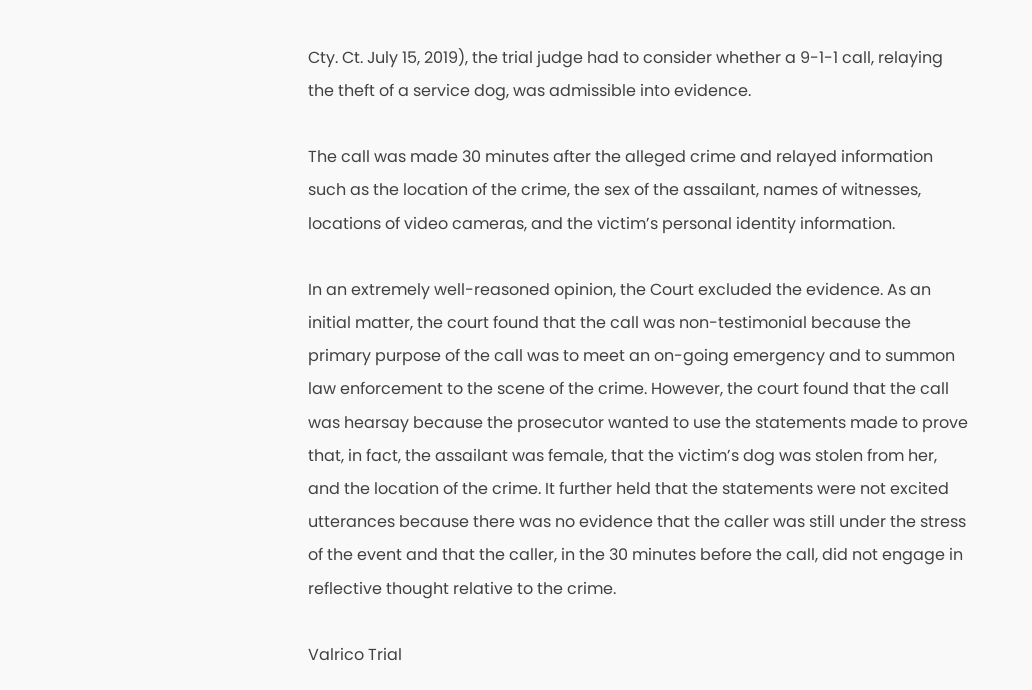Cty. Ct. July 15, 2019), the trial judge had to consider whether a 9-1-1 call, relaying the theft of a service dog, was admissible into evidence.

The call was made 30 minutes after the alleged crime and relayed information such as the location of the crime, the sex of the assailant, names of witnesses, locations of video cameras, and the victim’s personal identity information.

In an extremely well-reasoned opinion, the Court excluded the evidence. As an initial matter, the court found that the call was non-testimonial because the primary purpose of the call was to meet an on-going emergency and to summon law enforcement to the scene of the crime. However, the court found that the call was hearsay because the prosecutor wanted to use the statements made to prove that, in fact, the assailant was female, that the victim’s dog was stolen from her, and the location of the crime. It further held that the statements were not excited utterances because there was no evidence that the caller was still under the stress of the event and that the caller, in the 30 minutes before the call, did not engage in reflective thought relative to the crime.

Valrico Trial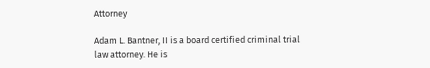Attorney

Adam L. Bantner, II is a board certified criminal trial law attorney. He is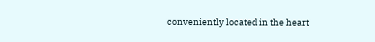conveniently located in the heart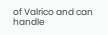of Valrico and can handle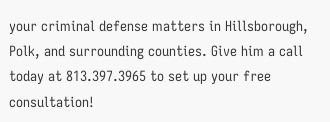your criminal defense matters in Hillsborough, Polk, and surrounding counties. Give him a call today at 813.397.3965 to set up your free consultation!